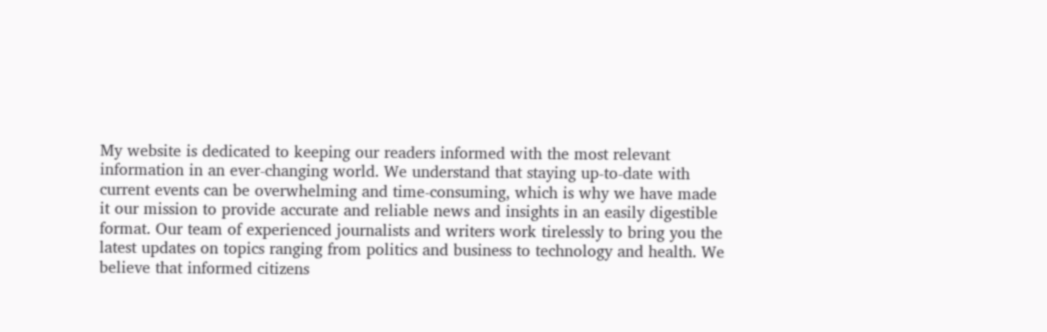My website is dedicated to keeping our readers informed with the most relevant information in an ever-changing world. We understand that staying up-to-date with current events can be overwhelming and time-consuming, which is why we have made it our mission to provide accurate and reliable news and insights in an easily digestible format. Our team of experienced journalists and writers work tirelessly to bring you the latest updates on topics ranging from politics and business to technology and health. We believe that informed citizens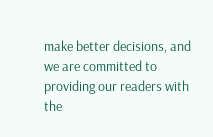make better decisions, and we are committed to providing our readers with the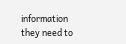information they need to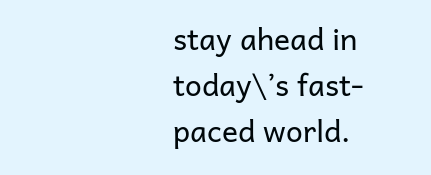stay ahead in today\’s fast-paced world.